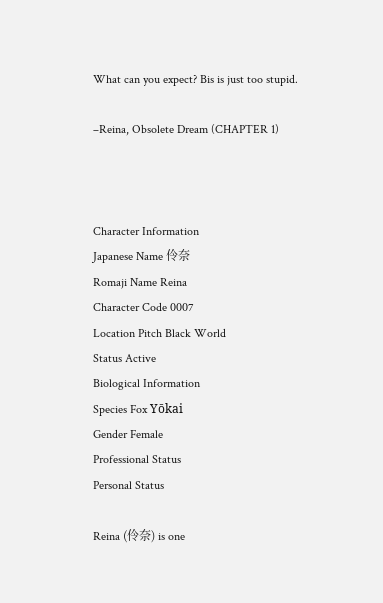What can you expect? Bis is just too stupid.

–Reina, Obsolete Dream (CHAPTER 1)



Character Information
Japanese Name 伶奈
Romaji Name Reina
Character Code 0007
Location Pitch Black World
Status Active
Biological Information
Species Fox Yōkai
Gender Female
Professional Status
Personal Status

Reina (伶奈) is one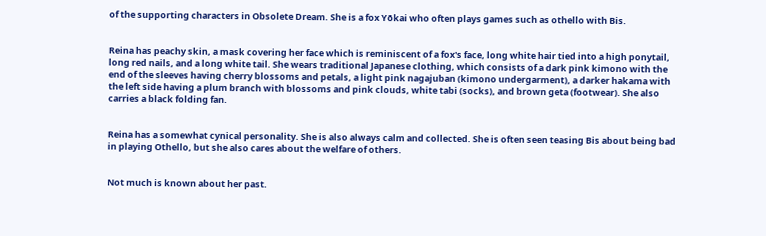of the supporting characters in Obsolete Dream. She is a fox Yōkai who often plays games such as othello with Bis.


Reina has peachy skin, a mask covering her face which is reminiscent of a fox's face, long white hair tied into a high ponytail, long red nails, and a long white tail. She wears traditional Japanese clothing, which consists of a dark pink kimono with the end of the sleeves having cherry blossoms and petals, a light pink nagajuban (kimono undergarment), a darker hakama with the left side having a plum branch with blossoms and pink clouds, white tabi (socks), and brown geta (footwear). She also carries a black folding fan.


Reina has a somewhat cynical personality. She is also always calm and collected. She is often seen teasing Bis about being bad in playing Othello, but she also cares about the welfare of others.


Not much is known about her past.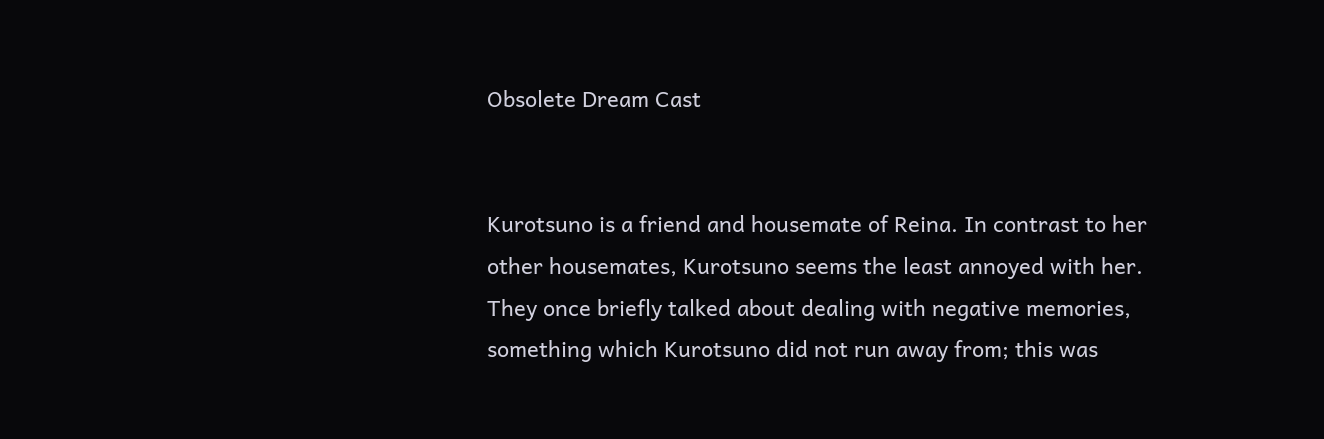Obsolete Dream Cast


Kurotsuno is a friend and housemate of Reina. In contrast to her other housemates, Kurotsuno seems the least annoyed with her. They once briefly talked about dealing with negative memories, something which Kurotsuno did not run away from; this was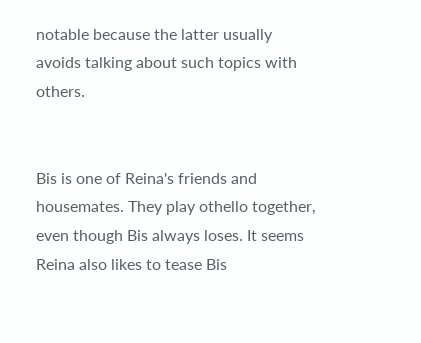notable because the latter usually avoids talking about such topics with others.


Bis is one of Reina's friends and housemates. They play othello together, even though Bis always loses. It seems Reina also likes to tease Bis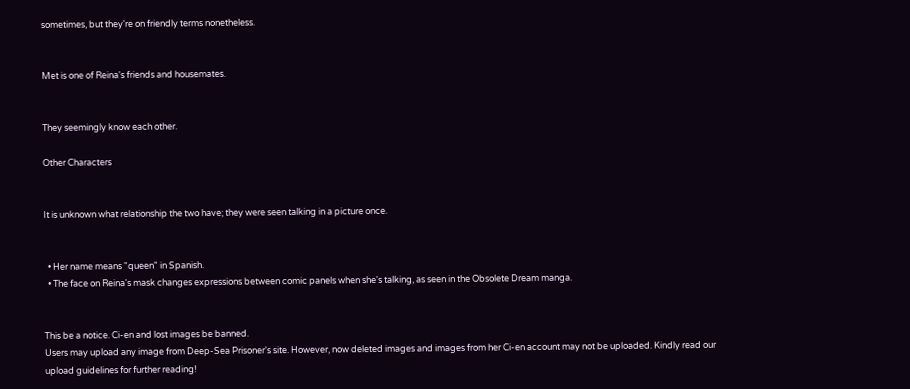sometimes, but they're on friendly terms nonetheless.


Met is one of Reina's friends and housemates.


They seemingly know each other.

Other Characters


It is unknown what relationship the two have; they were seen talking in a picture once.


  • Her name means "queen" in Spanish.
  • The face on Reina's mask changes expressions between comic panels when she's talking, as seen in the Obsolete Dream manga.


This be a notice. Ci-en and lost images be banned.
Users may upload any image from Deep-Sea Prisoner's site. However, now deleted images and images from her Ci-en account may not be uploaded. Kindly read our upload guidelines for further reading!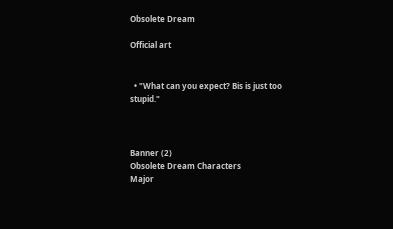Obsolete Dream

Official art


  • "What can you expect? Bis is just too stupid."



Banner (2)
Obsolete Dream Characters
Major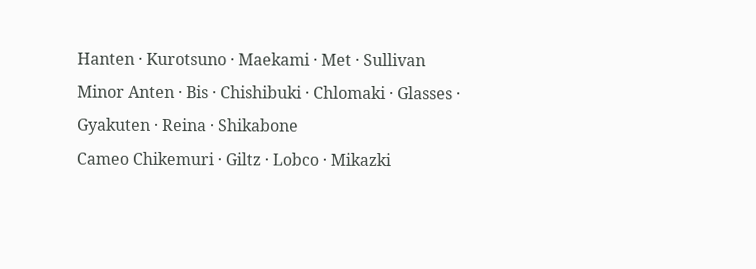Hanten · Kurotsuno · Maekami · Met · Sullivan
Minor Anten · Bis · Chishibuki · Chlomaki · Glasses · Gyakuten · Reina · Shikabone
Cameo Chikemuri · Giltz · Lobco · Mikazki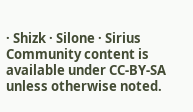· Shizk · Silone · Sirius
Community content is available under CC-BY-SA unless otherwise noted.